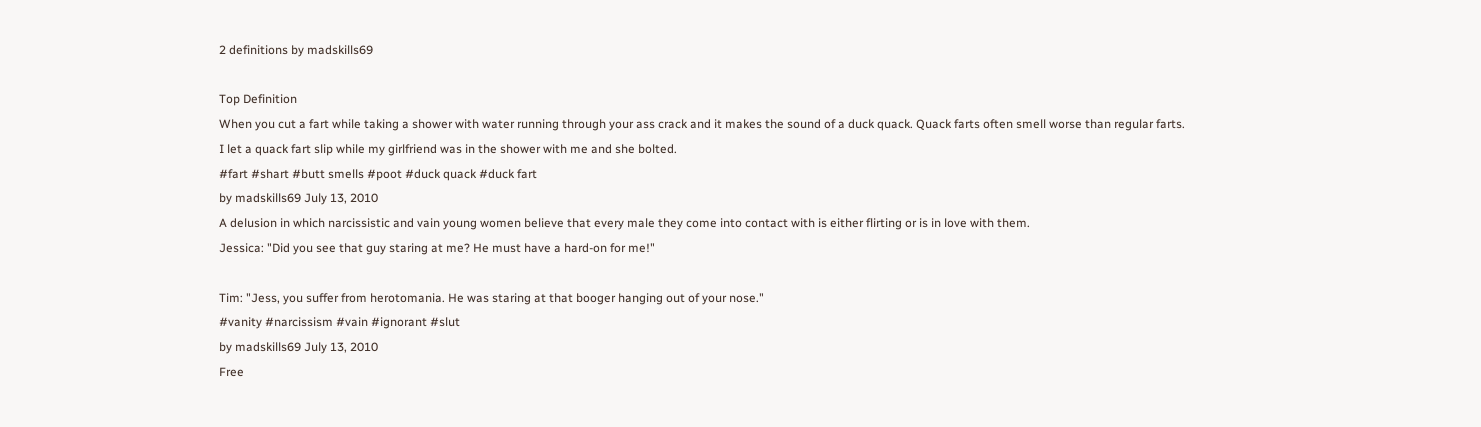2 definitions by madskills69

Top Definition
When you cut a fart while taking a shower with water running through your ass crack and it makes the sound of a duck quack. Quack farts often smell worse than regular farts.
I let a quack fart slip while my girlfriend was in the shower with me and she bolted.
#fart #shart #butt smells #poot #duck quack #duck fart
by madskills69 July 13, 2010
A delusion in which narcissistic and vain young women believe that every male they come into contact with is either flirting or is in love with them.
Jessica: "Did you see that guy staring at me? He must have a hard-on for me!"

Tim: "Jess, you suffer from herotomania. He was staring at that booger hanging out of your nose."
#vanity #narcissism #vain #ignorant #slut
by madskills69 July 13, 2010
Free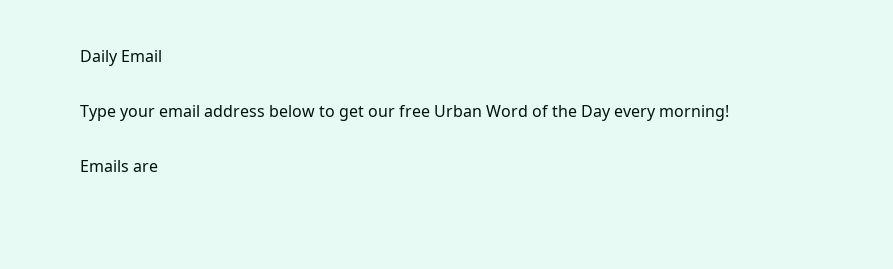Daily Email

Type your email address below to get our free Urban Word of the Day every morning!

Emails are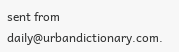sent from daily@urbandictionary.com.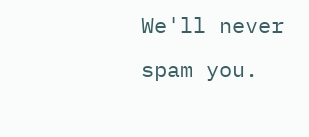We'll never spam you.